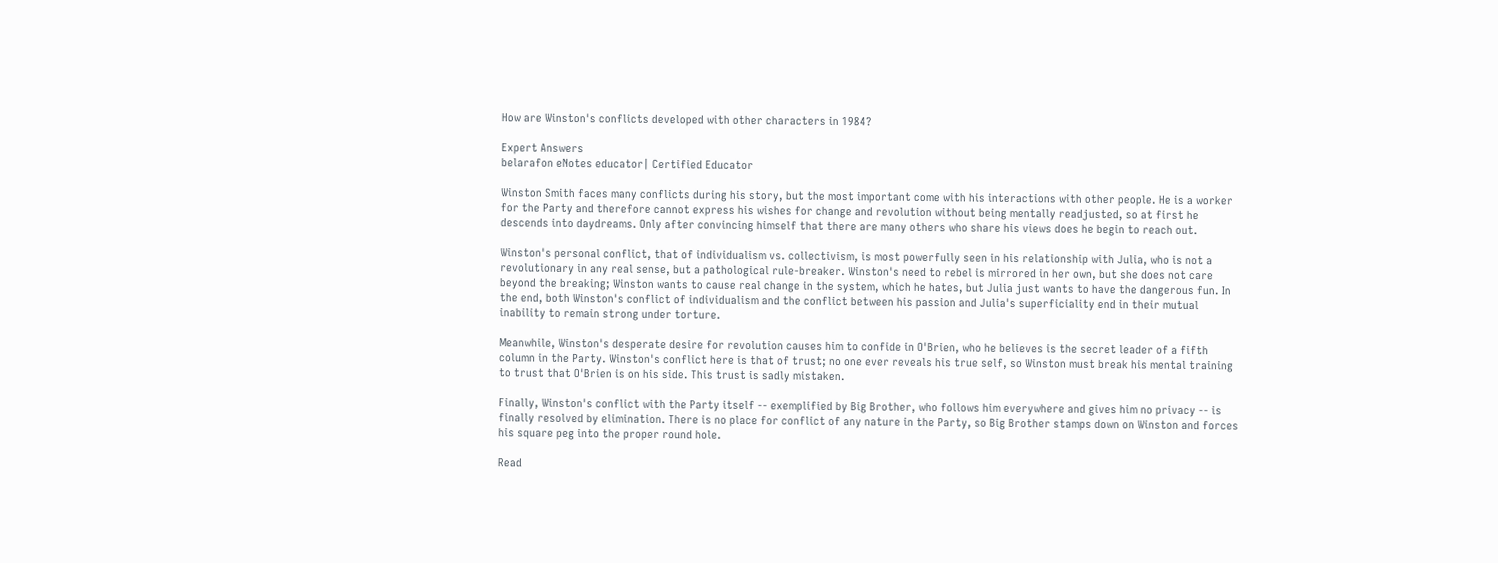How are Winston's conflicts developed with other characters in 1984?

Expert Answers
belarafon eNotes educator| Certified Educator

Winston Smith faces many conflicts during his story, but the most important come with his interactions with other people. He is a worker for the Party and therefore cannot express his wishes for change and revolution without being mentally readjusted, so at first he descends into daydreams. Only after convincing himself that there are many others who share his views does he begin to reach out.

Winston's personal conflict, that of individualism vs. collectivism, is most powerfully seen in his relationship with Julia, who is not a revolutionary in any real sense, but a pathological rule-breaker. Winston's need to rebel is mirrored in her own, but she does not care beyond the breaking; Winston wants to cause real change in the system, which he hates, but Julia just wants to have the dangerous fun. In the end, both Winston's conflict of individualism and the conflict between his passion and Julia's superficiality end in their mutual inability to remain strong under torture.

Meanwhile, Winston's desperate desire for revolution causes him to confide in O'Brien, who he believes is the secret leader of a fifth column in the Party. Winston's conflict here is that of trust; no one ever reveals his true self, so Winston must break his mental training to trust that O'Brien is on his side. This trust is sadly mistaken.

Finally, Winston's conflict with the Party itself -- exemplified by Big Brother, who follows him everywhere and gives him no privacy -- is finally resolved by elimination. There is no place for conflict of any nature in the Party, so Big Brother stamps down on Winston and forces his square peg into the proper round hole.

Read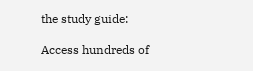the study guide:

Access hundreds of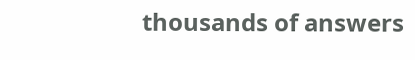thousands of answers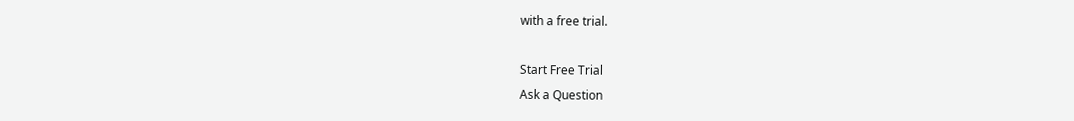with a free trial.

Start Free Trial
Ask a Question